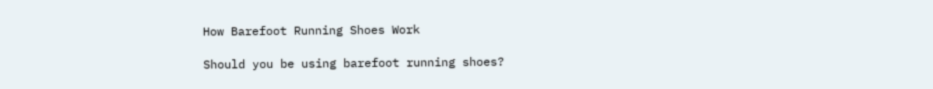How Barefoot Running Shoes Work

Should you be using barefoot running shoes?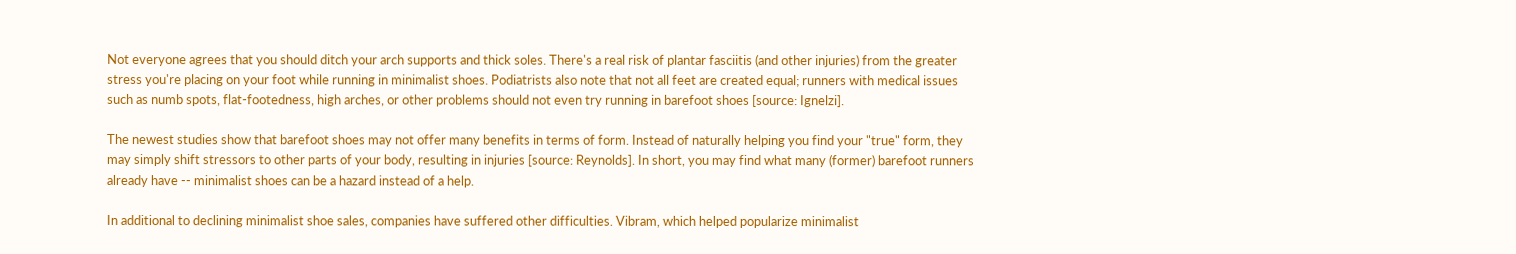Not everyone agrees that you should ditch your arch supports and thick soles. There's a real risk of plantar fasciitis (and other injuries) from the greater stress you're placing on your foot while running in minimalist shoes. Podiatrists also note that not all feet are created equal; runners with medical issues such as numb spots, flat-footedness, high arches, or other problems should not even try running in barefoot shoes [source: Ignelzi].

The newest studies show that barefoot shoes may not offer many benefits in terms of form. Instead of naturally helping you find your "true" form, they may simply shift stressors to other parts of your body, resulting in injuries [source: Reynolds]. In short, you may find what many (former) barefoot runners already have -- minimalist shoes can be a hazard instead of a help.

In additional to declining minimalist shoe sales, companies have suffered other difficulties. Vibram, which helped popularize minimalist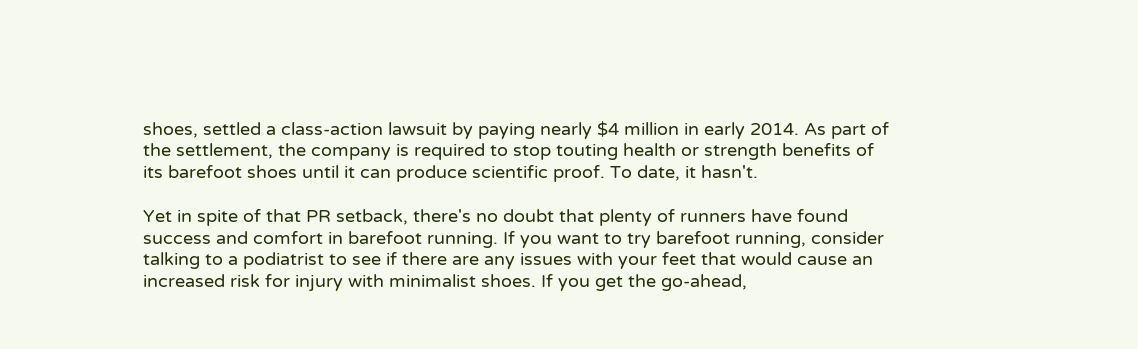shoes, settled a class-action lawsuit by paying nearly $4 million in early 2014. As part of the settlement, the company is required to stop touting health or strength benefits of its barefoot shoes until it can produce scientific proof. To date, it hasn't.

Yet in spite of that PR setback, there's no doubt that plenty of runners have found success and comfort in barefoot running. If you want to try barefoot running, consider talking to a podiatrist to see if there are any issues with your feet that would cause an increased risk for injury with minimalist shoes. If you get the go-ahead,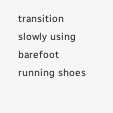transition slowly using barefoot running shoes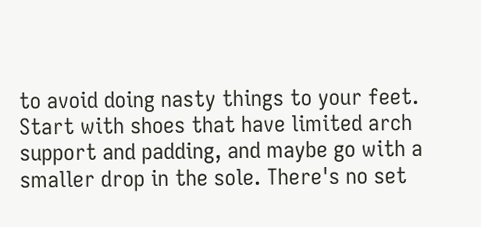to avoid doing nasty things to your feet. Start with shoes that have limited arch support and padding, and maybe go with a smaller drop in the sole. There's no set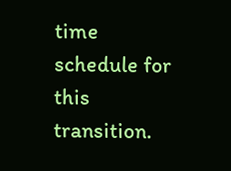time schedule for this transition.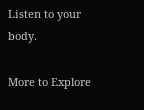Listen to your body.

More to Explore